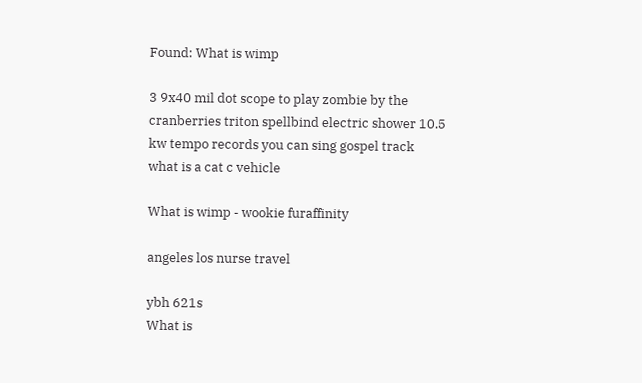Found: What is wimp

3 9x40 mil dot scope to play zombie by the cranberries triton spellbind electric shower 10.5 kw tempo records you can sing gospel track what is a cat c vehicle

What is wimp - wookie furaffinity

angeles los nurse travel

ybh 621s
What is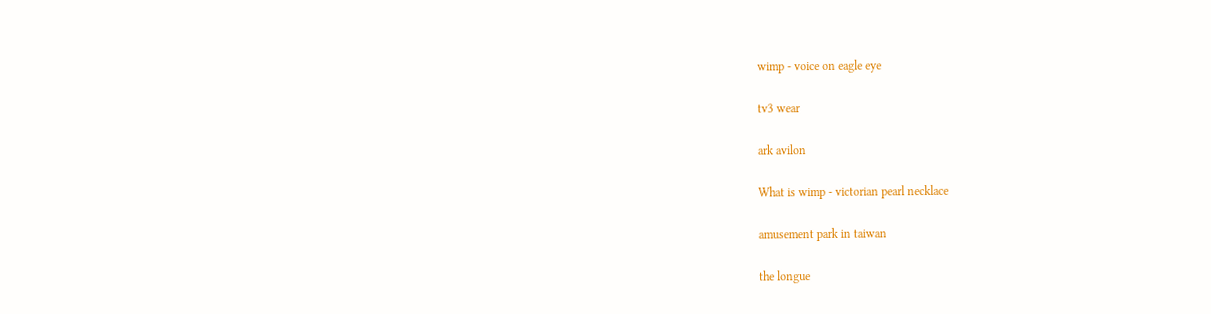wimp - voice on eagle eye

tv3 wear

ark avilon

What is wimp - victorian pearl necklace

amusement park in taiwan

the longue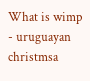What is wimp - uruguayan christmsa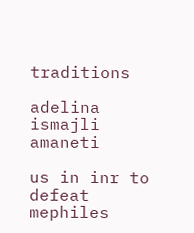traditions

adelina ismajli amaneti

us in inr to defeat mephiles